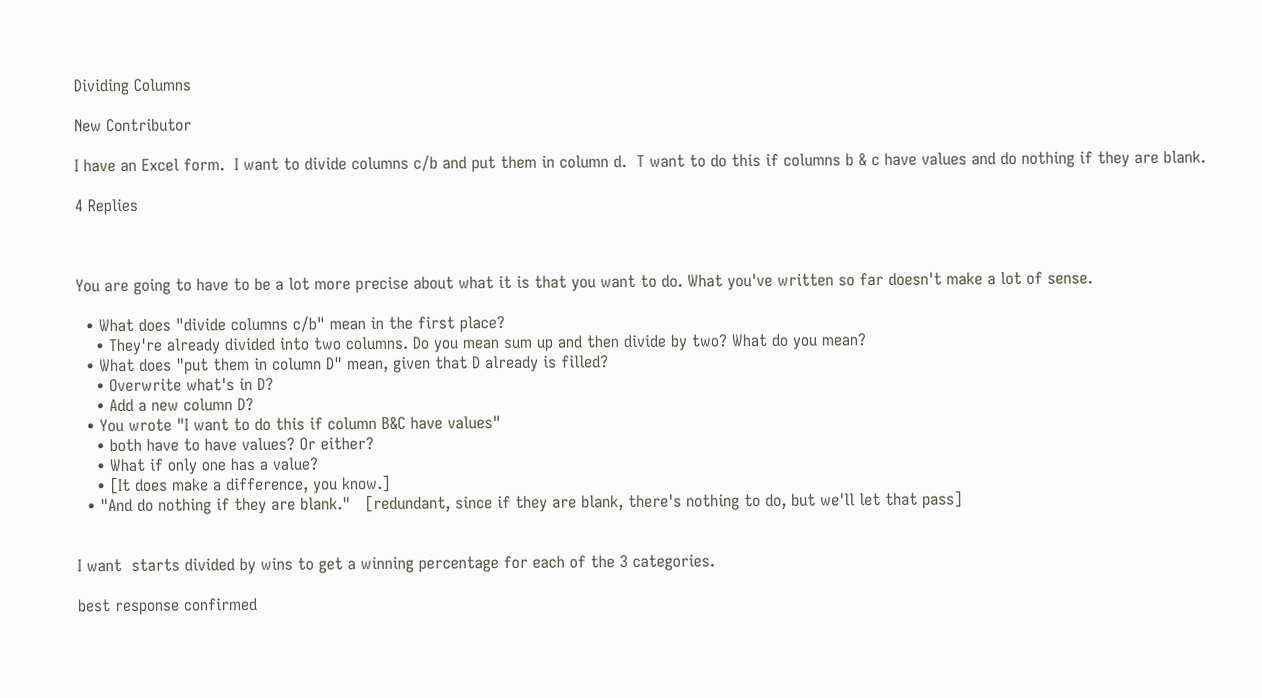Dividing Columns

New Contributor

I have an Excel form.  I want to divide columns c/b and put them in column d.  T want to do this if columns b & c have values and do nothing if they are blank.

4 Replies



You are going to have to be a lot more precise about what it is that you want to do. What you've written so far doesn't make a lot of sense.

  • What does "divide columns c/b" mean in the first place?
    • They're already divided into two columns. Do you mean sum up and then divide by two? What do you mean?
  • What does "put them in column D" mean, given that D already is filled?
    • Overwrite what's in D?
    • Add a new column D?
  • You wrote "I want to do this if column B&C have values"
    • both have to have values? Or either?
    • What if only one has a value?
    • [It does make a difference, you know.]
  • "And do nothing if they are blank."   [redundant, since if they are blank, there's nothing to do, but we'll let that pass]


I want  starts divided by wins to get a winning percentage for each of the 3 categories.

best response confirmed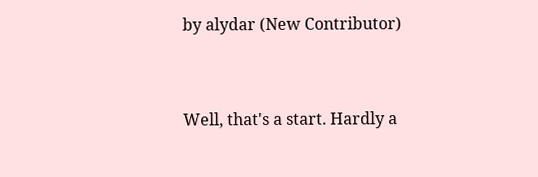by alydar (New Contributor)



Well, that's a start. Hardly a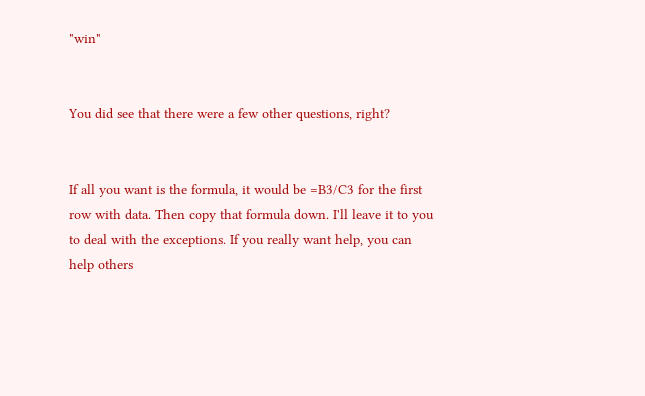"win"


You did see that there were a few other questions, right?


If all you want is the formula, it would be =B3/C3 for the first row with data. Then copy that formula down. I'll leave it to you to deal with the exceptions. If you really want help, you can help others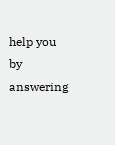help you by answering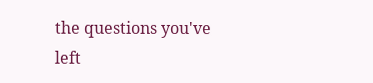the questions you've left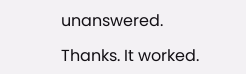unanswered.

Thanks. It worked.